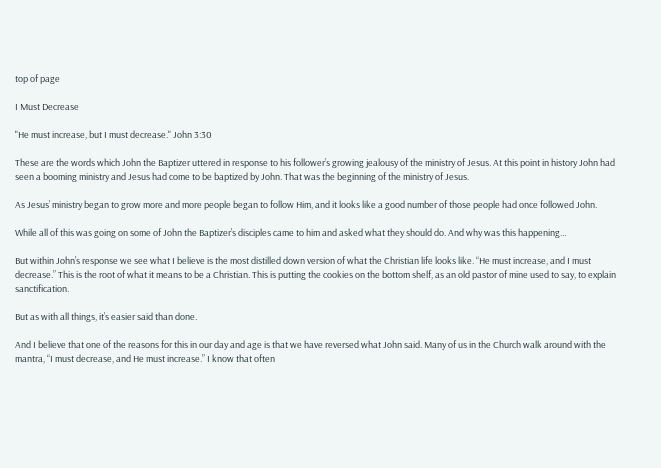top of page

I Must Decrease

"He must increase, but I must decrease." John 3:30

These are the words which John the Baptizer uttered in response to his follower’s growing jealousy of the ministry of Jesus. At this point in history John had seen a booming ministry and Jesus had come to be baptized by John. That was the beginning of the ministry of Jesus.

As Jesus’ ministry began to grow more and more people began to follow Him, and it looks like a good number of those people had once followed John.

While all of this was going on some of John the Baptizer’s disciples came to him and asked what they should do. And why was this happening…

But within John’s response we see what I believe is the most distilled down version of what the Christian life looks like. “He must increase, and I must decrease.” This is the root of what it means to be a Christian. This is putting the cookies on the bottom shelf, as an old pastor of mine used to say, to explain sanctification.

But as with all things, it’s easier said than done.

And I believe that one of the reasons for this in our day and age is that we have reversed what John said. Many of us in the Church walk around with the mantra, “I must decrease, and He must increase.” I know that often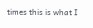times this is what I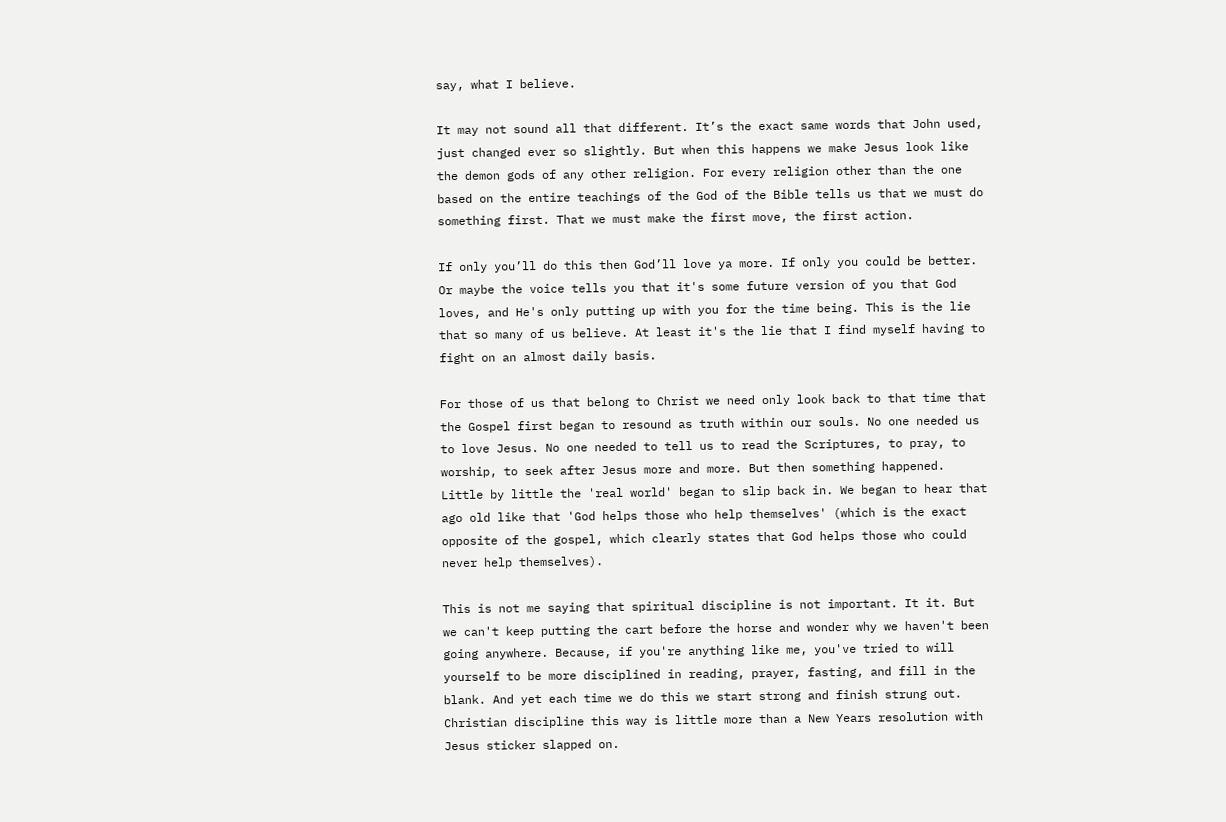say, what I believe.

It may not sound all that different. It’s the exact same words that John used, just changed ever so slightly. But when this happens we make Jesus look like the demon gods of any other religion. For every religion other than the one based on the entire teachings of the God of the Bible tells us that we must do something first. That we must make the first move, the first action.

If only you’ll do this then God’ll love ya more. If only you could be better. Or maybe the voice tells you that it's some future version of you that God loves, and He's only putting up with you for the time being. This is the lie that so many of us believe. At least it's the lie that I find myself having to fight on an almost daily basis.

For those of us that belong to Christ we need only look back to that time that the Gospel first began to resound as truth within our souls. No one needed us to love Jesus. No one needed to tell us to read the Scriptures, to pray, to worship, to seek after Jesus more and more. But then something happened. Little by little the 'real world' began to slip back in. We began to hear that ago old like that 'God helps those who help themselves' (which is the exact opposite of the gospel, which clearly states that God helps those who could never help themselves).

This is not me saying that spiritual discipline is not important. It it. But we can't keep putting the cart before the horse and wonder why we haven't been going anywhere. Because, if you're anything like me, you've tried to will yourself to be more disciplined in reading, prayer, fasting, and fill in the blank. And yet each time we do this we start strong and finish strung out. Christian discipline this way is little more than a New Years resolution with Jesus sticker slapped on.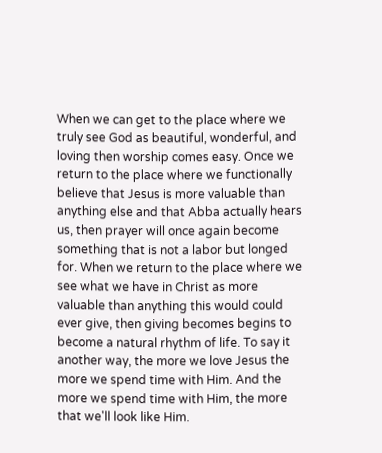When we can get to the place where we truly see God as beautiful, wonderful, and loving then worship comes easy. Once we return to the place where we functionally believe that Jesus is more valuable than anything else and that Abba actually hears us, then prayer will once again become something that is not a labor but longed for. When we return to the place where we see what we have in Christ as more valuable than anything this would could ever give, then giving becomes begins to become a natural rhythm of life. To say it another way, the more we love Jesus the more we spend time with Him. And the more we spend time with Him, the more that we'll look like Him.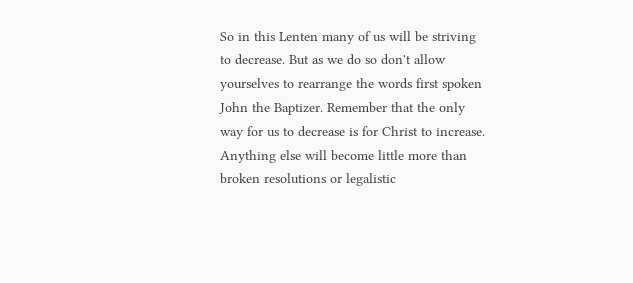So in this Lenten many of us will be striving to decrease. But as we do so don't allow yourselves to rearrange the words first spoken John the Baptizer. Remember that the only way for us to decrease is for Christ to increase. Anything else will become little more than broken resolutions or legalistic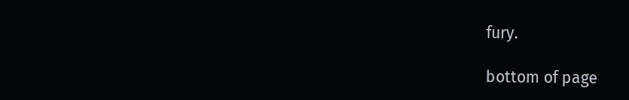fury.

bottom of page